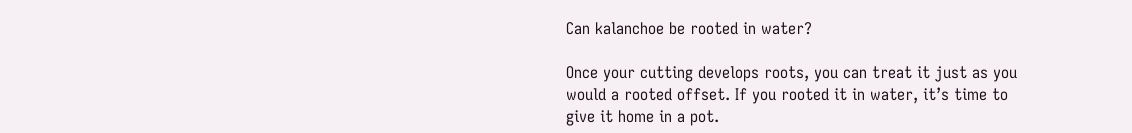Can kalanchoe be rooted in water?

Once your cutting develops roots, you can treat it just as you would a rooted offset. If you rooted it in water, it’s time to give it home in a pot.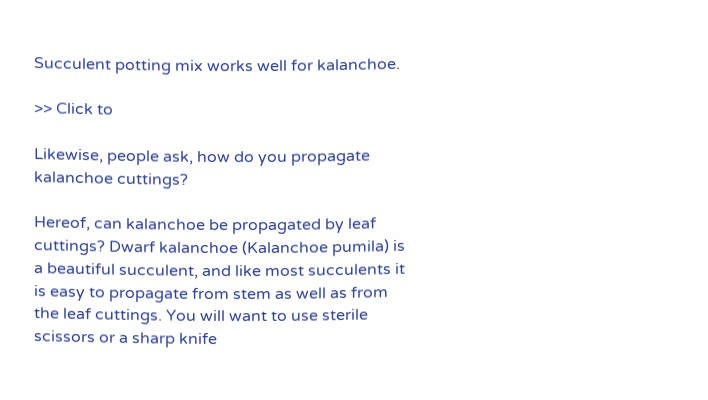Succulent potting mix works well for kalanchoe.

>> Click to

Likewise, people ask, how do you propagate kalanchoe cuttings?

Hereof, can kalanchoe be propagated by leaf cuttings? Dwarf kalanchoe (Kalanchoe pumila) is a beautiful succulent, and like most succulents it is easy to propagate from stem as well as from the leaf cuttings. You will want to use sterile scissors or a sharp knife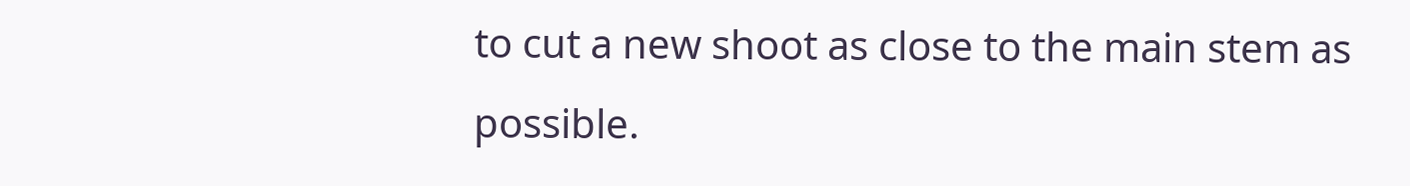to cut a new shoot as close to the main stem as possible.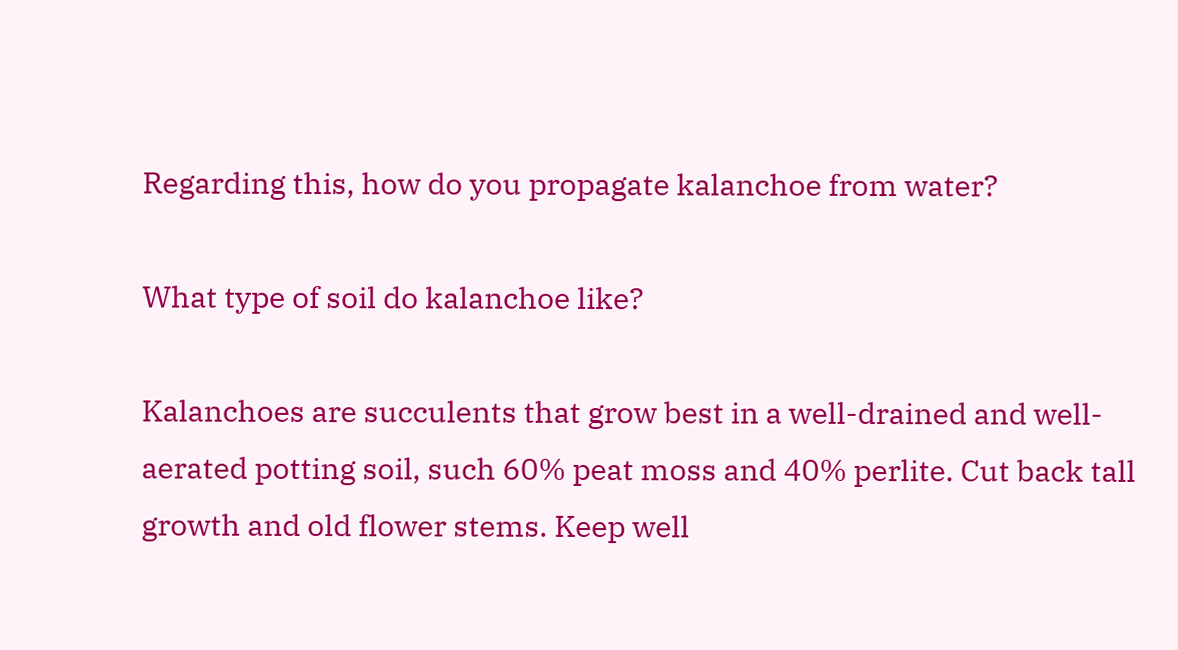Regarding this, how do you propagate kalanchoe from water?

What type of soil do kalanchoe like?

Kalanchoes are succulents that grow best in a well-drained and well- aerated potting soil, such 60% peat moss and 40% perlite. Cut back tall growth and old flower stems. Keep well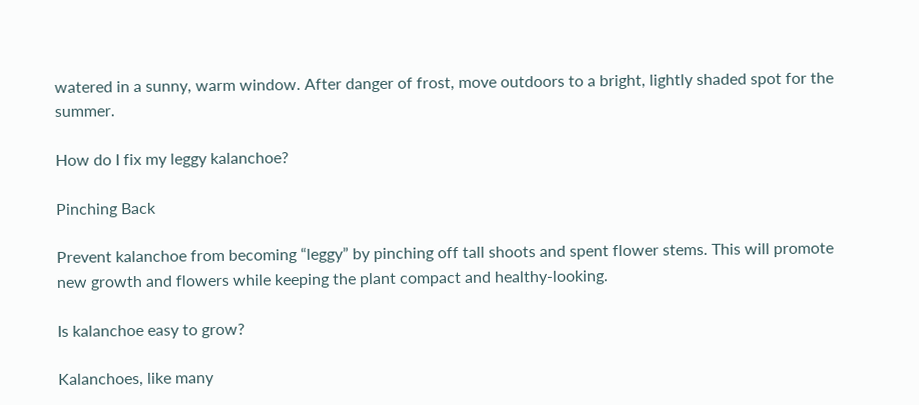watered in a sunny, warm window. After danger of frost, move outdoors to a bright, lightly shaded spot for the summer.

How do I fix my leggy kalanchoe?

Pinching Back

Prevent kalanchoe from becoming “leggy” by pinching off tall shoots and spent flower stems. This will promote new growth and flowers while keeping the plant compact and healthy-looking.

Is kalanchoe easy to grow?

Kalanchoes, like many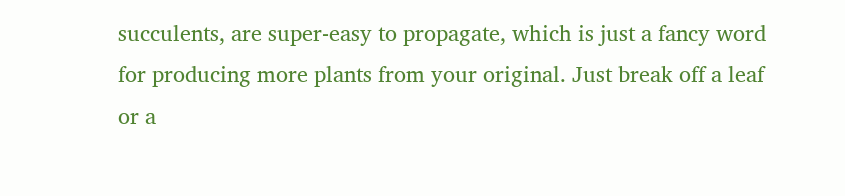succulents, are super-easy to propagate, which is just a fancy word for producing more plants from your original. Just break off a leaf or a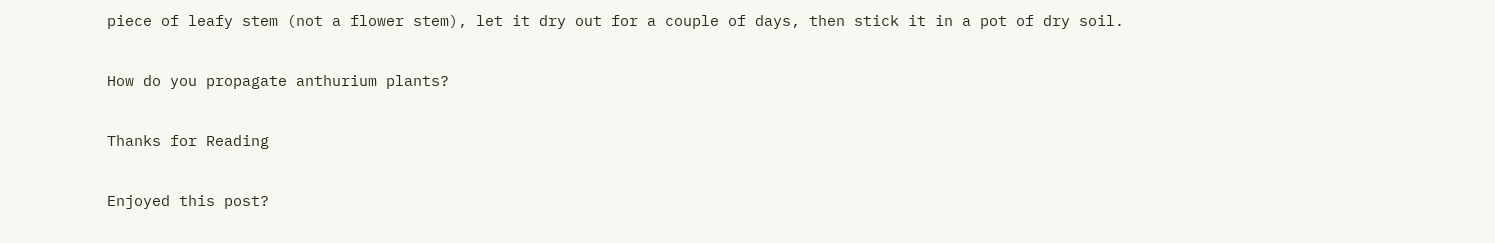piece of leafy stem (not a flower stem), let it dry out for a couple of days, then stick it in a pot of dry soil.

How do you propagate anthurium plants?

Thanks for Reading

Enjoyed this post?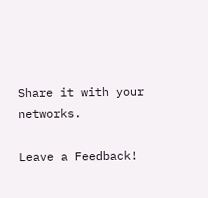Share it with your networks.

Leave a Feedback!